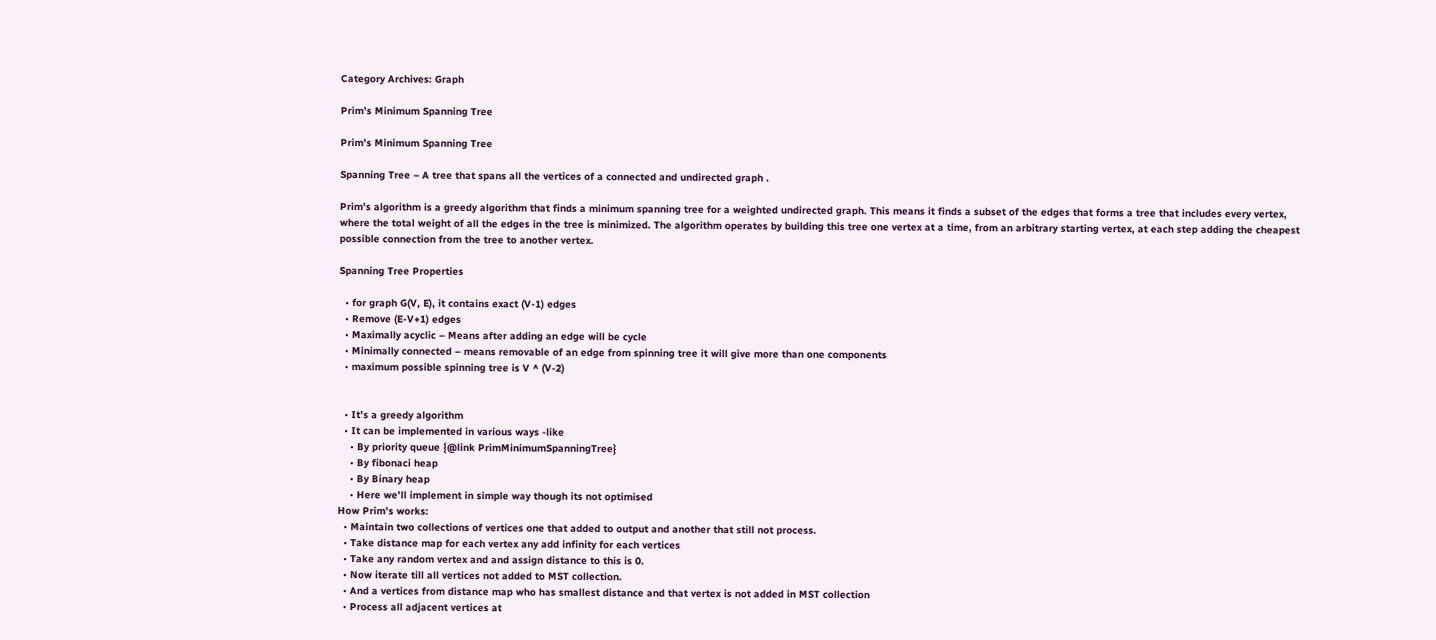Category Archives: Graph

Prim’s Minimum Spanning Tree

Prim’s Minimum Spanning Tree

Spanning Tree – A tree that spans all the vertices of a connected and undirected graph .

Prim’s algorithm is a greedy algorithm that finds a minimum spanning tree for a weighted undirected graph. This means it finds a subset of the edges that forms a tree that includes every vertex, where the total weight of all the edges in the tree is minimized. The algorithm operates by building this tree one vertex at a time, from an arbitrary starting vertex, at each step adding the cheapest possible connection from the tree to another vertex.

Spanning Tree Properties

  • for graph G(V, E), it contains exact (V-1) edges
  • Remove (E-V+1) edges
  • Maximally acyclic – Means after adding an edge will be cycle
  • Minimally connected – means removable of an edge from spinning tree it will give more than one components
  • maximum possible spinning tree is V ^ (V-2)


  • It’s a greedy algorithm
  • It can be implemented in various ways -like
    • By priority queue {@link PrimMinimumSpanningTree}
    • By fibonaci heap
    • By Binary heap
    • Here we’ll implement in simple way though its not optimised
How Prim’s works:
  • Maintain two collections of vertices one that added to output and another that still not process.
  • Take distance map for each vertex any add infinity for each vertices
  • Take any random vertex and and assign distance to this is 0.
  • Now iterate till all vertices not added to MST collection.
  • And a vertices from distance map who has smallest distance and that vertex is not added in MST collection
  • Process all adjacent vertices at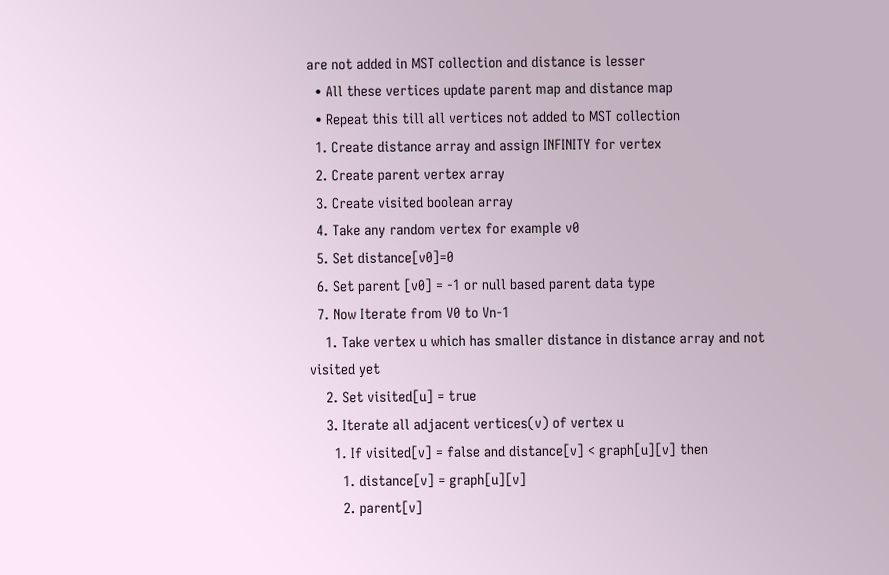are not added in MST collection and distance is lesser
  • All these vertices update parent map and distance map
  • Repeat this till all vertices not added to MST collection
  1. Create distance array and assign INFINITY for vertex
  2. Create parent vertex array
  3. Create visited boolean array
  4. Take any random vertex for example v0
  5. Set distance[v0]=0
  6. Set parent [v0] = -1 or null based parent data type
  7. Now Iterate from V0 to Vn-1
    1. Take vertex u which has smaller distance in distance array and not visited yet
    2. Set visited[u] = true
    3. Iterate all adjacent vertices(v) of vertex u
      1. If visited[v] = false and distance[v] < graph[u][v] then
        1. distance[v] = graph[u][v]
        2. parent[v]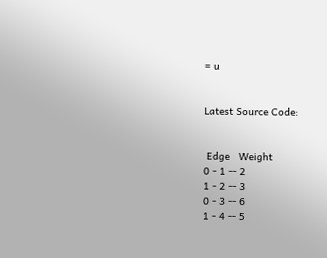= u


Latest Source Code:


 Edge   Weight
0 - 1 -- 2
1 - 2 -- 3
0 - 3 -- 6
1 - 4 -- 5